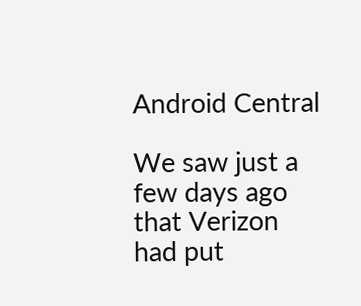Android Central

We saw just a few days ago that Verizon had put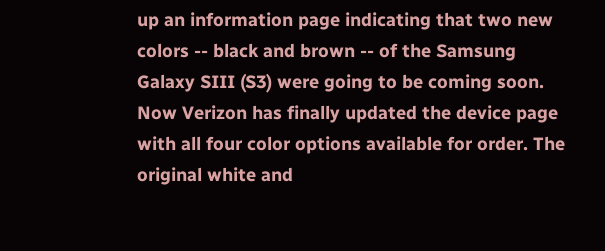up an information page indicating that two new colors -- black and brown -- of the Samsung Galaxy SIII (S3) were going to be coming soon. Now Verizon has finally updated the device page with all four color options available for order. The original white and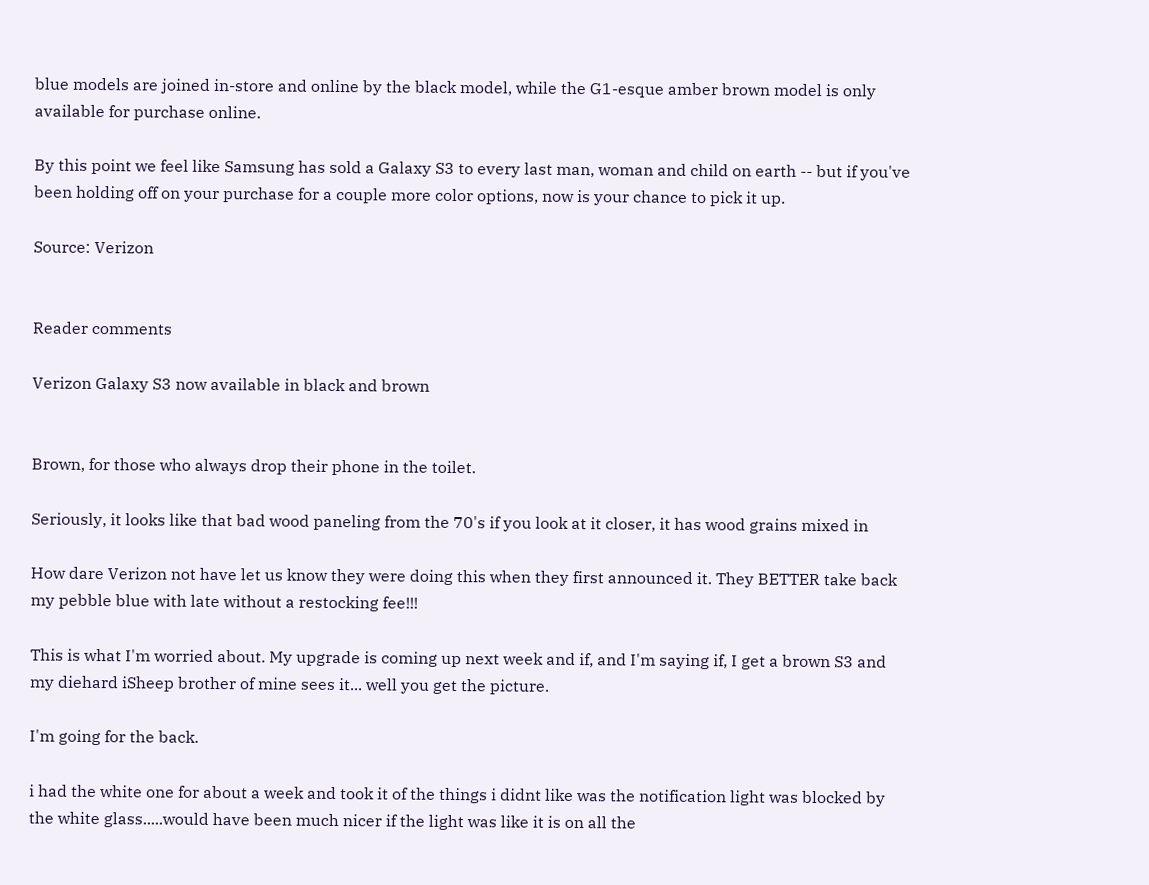blue models are joined in-store and online by the black model, while the G1-esque amber brown model is only available for purchase online.

By this point we feel like Samsung has sold a Galaxy S3 to every last man, woman and child on earth -- but if you've been holding off on your purchase for a couple more color options, now is your chance to pick it up.

Source: Verizon


Reader comments

Verizon Galaxy S3 now available in black and brown


Brown, for those who always drop their phone in the toilet.

Seriously, it looks like that bad wood paneling from the 70's if you look at it closer, it has wood grains mixed in

How dare Verizon not have let us know they were doing this when they first announced it. They BETTER take back my pebble blue with late without a restocking fee!!!

This is what I'm worried about. My upgrade is coming up next week and if, and I'm saying if, I get a brown S3 and my diehard iSheep brother of mine sees it... well you get the picture.

I'm going for the back.

i had the white one for about a week and took it of the things i didnt like was the notification light was blocked by the white glass.....would have been much nicer if the light was like it is on all the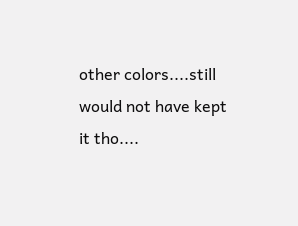other colors....still would not have kept it tho....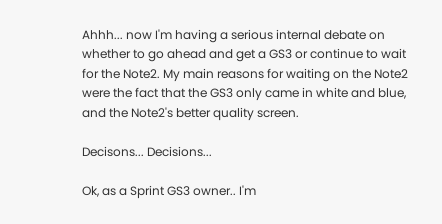Ahhh... now I'm having a serious internal debate on whether to go ahead and get a GS3 or continue to wait for the Note2. My main reasons for waiting on the Note2 were the fact that the GS3 only came in white and blue, and the Note2's better quality screen.

Decisons... Decisions...

Ok, as a Sprint GS3 owner.. I'm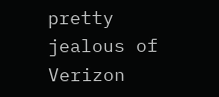pretty jealous of Verizon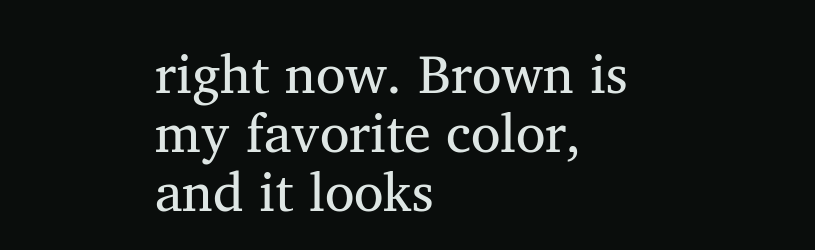right now. Brown is my favorite color, and it looks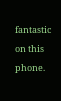fantastic on this phone.